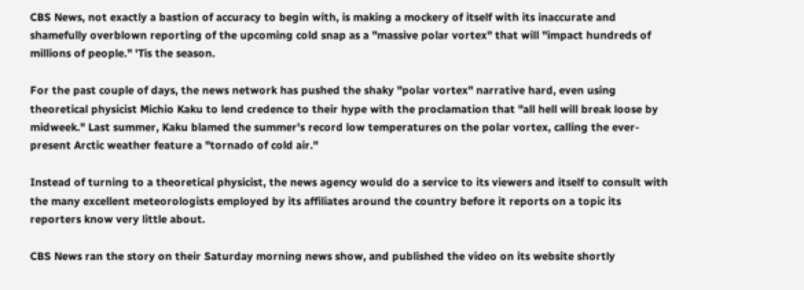CBS News, not exactly a bastion of accuracy to begin with, is making a mockery of itself with its inaccurate and shamefully overblown reporting of the upcoming cold snap as a "massive polar vortex" that will "impact hundreds of millions of people." 'Tis the season.

For the past couple of days, the news network has pushed the shaky "polar vortex" narrative hard, even using theoretical physicist Michio Kaku to lend credence to their hype with the proclamation that "all hell will break loose by midweek." Last summer, Kaku blamed the summer's record low temperatures on the polar vortex, calling the ever-present Arctic weather feature a "tornado of cold air."

Instead of turning to a theoretical physicist, the news agency would do a service to its viewers and itself to consult with the many excellent meteorologists employed by its affiliates around the country before it reports on a topic its reporters know very little about.

CBS News ran the story on their Saturday morning news show, and published the video on its website shortly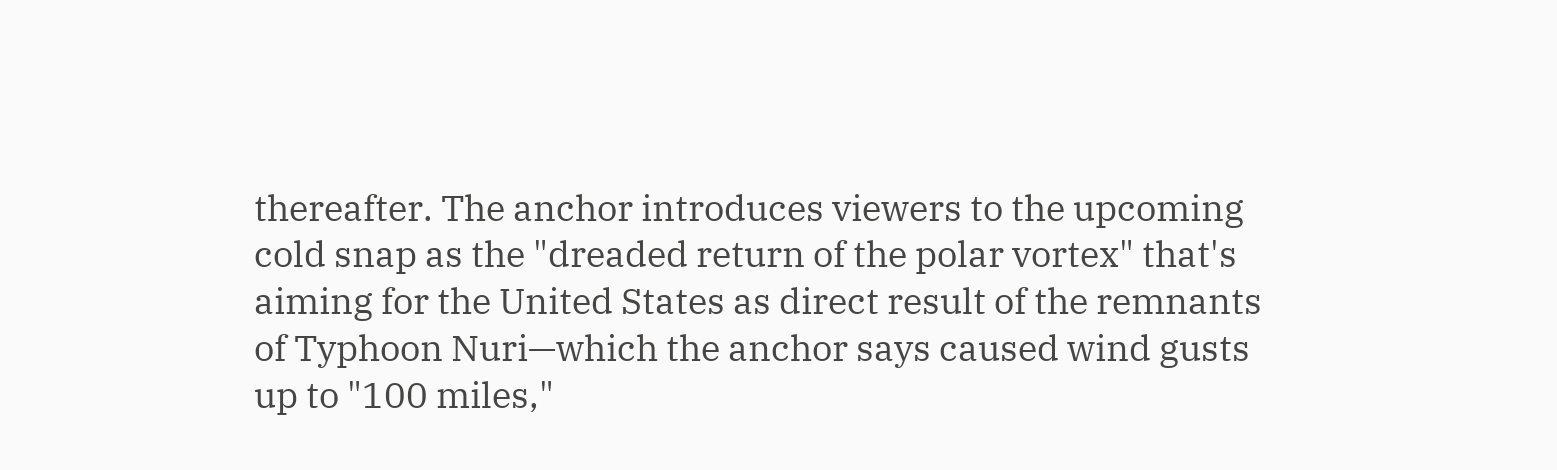thereafter. The anchor introduces viewers to the upcoming cold snap as the "dreaded return of the polar vortex" that's aiming for the United States as direct result of the remnants of Typhoon Nuri—which the anchor says caused wind gusts up to "100 miles,"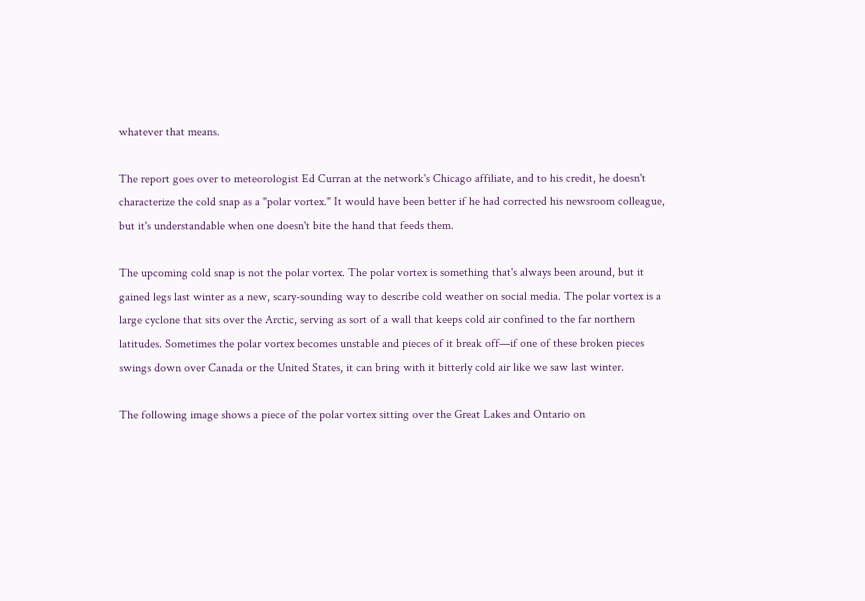whatever that means.

The report goes over to meteorologist Ed Curran at the network's Chicago affiliate, and to his credit, he doesn't characterize the cold snap as a "polar vortex." It would have been better if he had corrected his newsroom colleague, but it's understandable when one doesn't bite the hand that feeds them.

The upcoming cold snap is not the polar vortex. The polar vortex is something that's always been around, but it gained legs last winter as a new, scary-sounding way to describe cold weather on social media. The polar vortex is a large cyclone that sits over the Arctic, serving as sort of a wall that keeps cold air confined to the far northern latitudes. Sometimes the polar vortex becomes unstable and pieces of it break off—if one of these broken pieces swings down over Canada or the United States, it can bring with it bitterly cold air like we saw last winter.

The following image shows a piece of the polar vortex sitting over the Great Lakes and Ontario on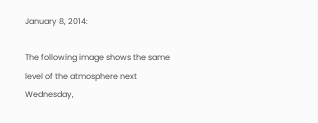January 8, 2014:

The following image shows the same level of the atmosphere next Wednesday,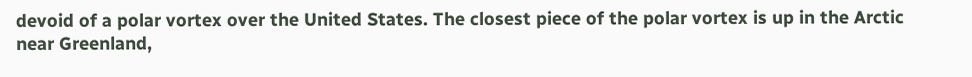devoid of a polar vortex over the United States. The closest piece of the polar vortex is up in the Arctic near Greenland,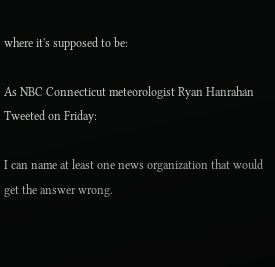where it's supposed to be:

As NBC Connecticut meteorologist Ryan Hanrahan Tweeted on Friday:

I can name at least one news organization that would get the answer wrong.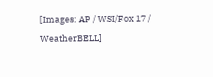[Images: AP / WSI/Fox 17 / WeatherBELL]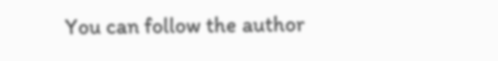You can follow the author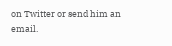on Twitter or send him an email.